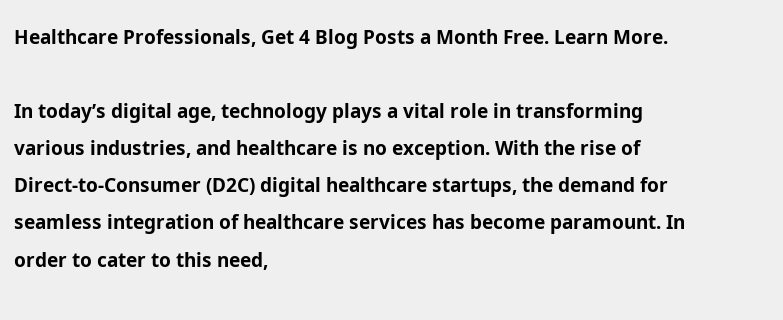Healthcare Professionals, Get 4 Blog Posts a Month Free. Learn More.

In today’s digital age, technology plays a vital role in transforming various industries, and healthcare is no exception. With the rise of Direct-to-Consumer (D2C) digital healthcare startups, the demand for seamless integration of healthcare services has become paramount. In order to cater to this need,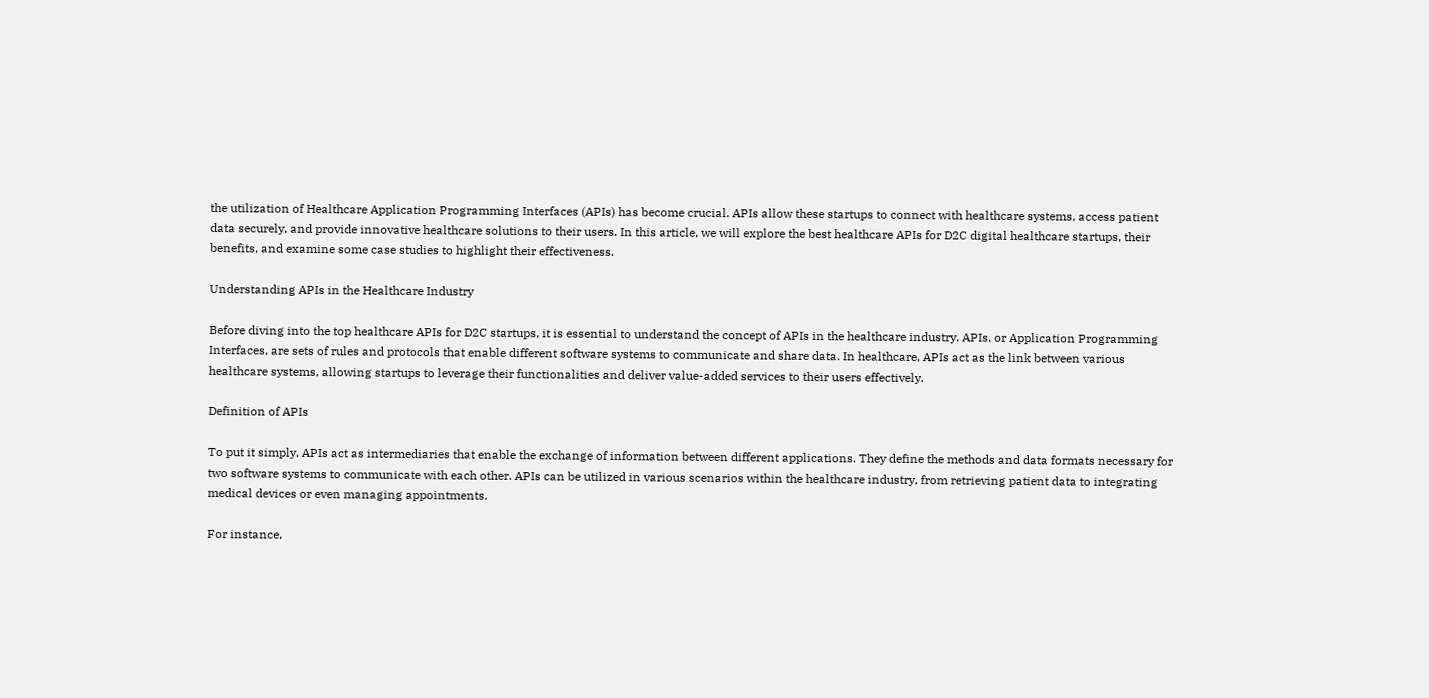the utilization of Healthcare Application Programming Interfaces (APIs) has become crucial. APIs allow these startups to connect with healthcare systems, access patient data securely, and provide innovative healthcare solutions to their users. In this article, we will explore the best healthcare APIs for D2C digital healthcare startups, their benefits, and examine some case studies to highlight their effectiveness.

Understanding APIs in the Healthcare Industry

Before diving into the top healthcare APIs for D2C startups, it is essential to understand the concept of APIs in the healthcare industry. APIs, or Application Programming Interfaces, are sets of rules and protocols that enable different software systems to communicate and share data. In healthcare, APIs act as the link between various healthcare systems, allowing startups to leverage their functionalities and deliver value-added services to their users effectively.

Definition of APIs

To put it simply, APIs act as intermediaries that enable the exchange of information between different applications. They define the methods and data formats necessary for two software systems to communicate with each other. APIs can be utilized in various scenarios within the healthcare industry, from retrieving patient data to integrating medical devices or even managing appointments.

For instance,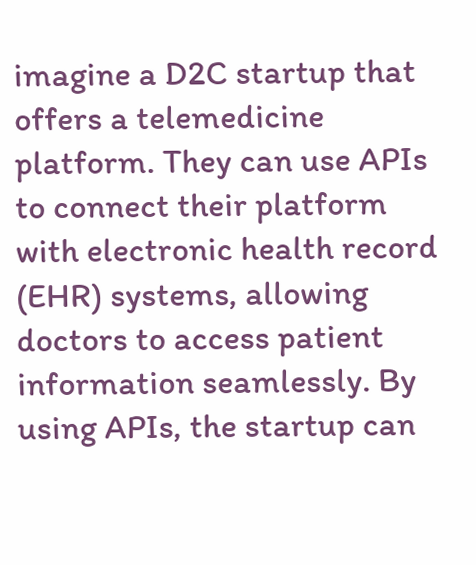imagine a D2C startup that offers a telemedicine platform. They can use APIs to connect their platform with electronic health record (EHR) systems, allowing doctors to access patient information seamlessly. By using APIs, the startup can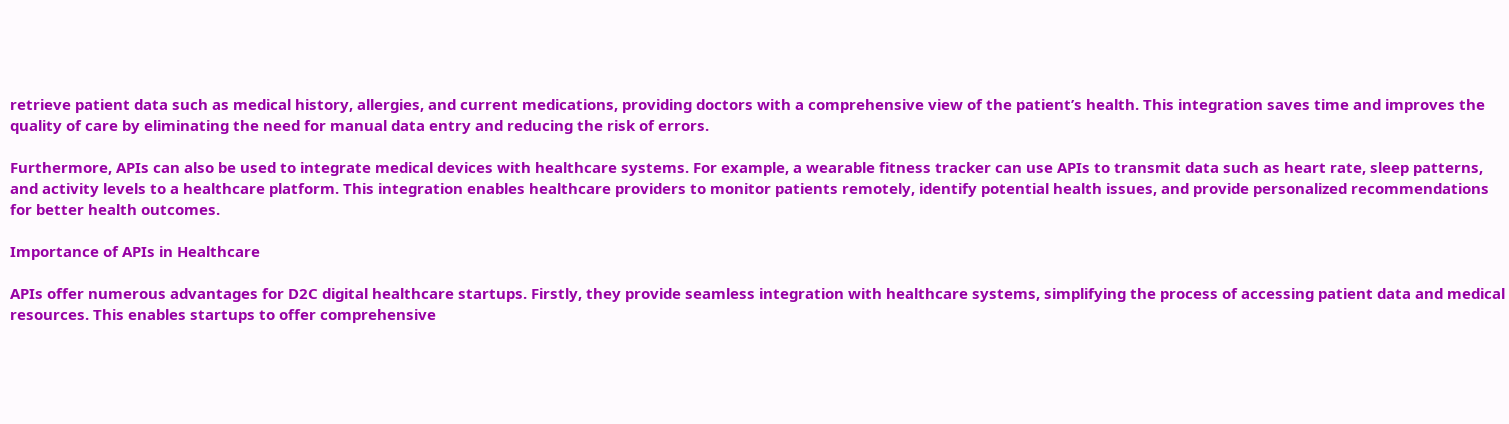retrieve patient data such as medical history, allergies, and current medications, providing doctors with a comprehensive view of the patient’s health. This integration saves time and improves the quality of care by eliminating the need for manual data entry and reducing the risk of errors.

Furthermore, APIs can also be used to integrate medical devices with healthcare systems. For example, a wearable fitness tracker can use APIs to transmit data such as heart rate, sleep patterns, and activity levels to a healthcare platform. This integration enables healthcare providers to monitor patients remotely, identify potential health issues, and provide personalized recommendations for better health outcomes.

Importance of APIs in Healthcare

APIs offer numerous advantages for D2C digital healthcare startups. Firstly, they provide seamless integration with healthcare systems, simplifying the process of accessing patient data and medical resources. This enables startups to offer comprehensive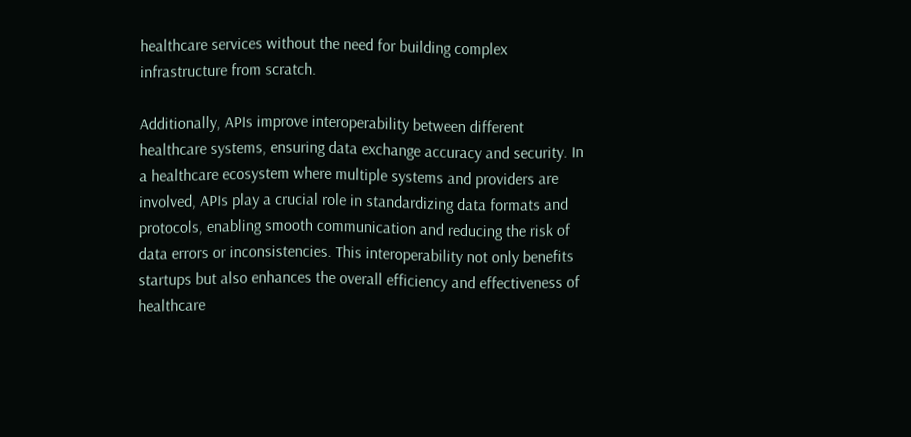healthcare services without the need for building complex infrastructure from scratch.

Additionally, APIs improve interoperability between different healthcare systems, ensuring data exchange accuracy and security. In a healthcare ecosystem where multiple systems and providers are involved, APIs play a crucial role in standardizing data formats and protocols, enabling smooth communication and reducing the risk of data errors or inconsistencies. This interoperability not only benefits startups but also enhances the overall efficiency and effectiveness of healthcare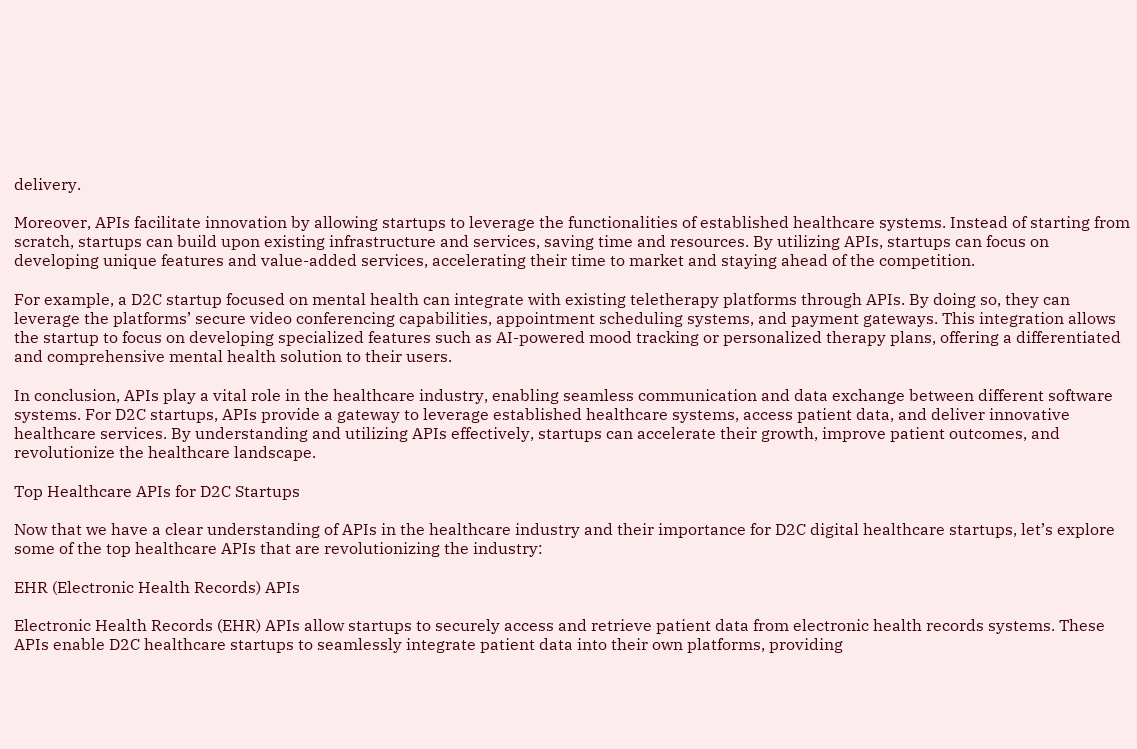delivery.

Moreover, APIs facilitate innovation by allowing startups to leverage the functionalities of established healthcare systems. Instead of starting from scratch, startups can build upon existing infrastructure and services, saving time and resources. By utilizing APIs, startups can focus on developing unique features and value-added services, accelerating their time to market and staying ahead of the competition.

For example, a D2C startup focused on mental health can integrate with existing teletherapy platforms through APIs. By doing so, they can leverage the platforms’ secure video conferencing capabilities, appointment scheduling systems, and payment gateways. This integration allows the startup to focus on developing specialized features such as AI-powered mood tracking or personalized therapy plans, offering a differentiated and comprehensive mental health solution to their users.

In conclusion, APIs play a vital role in the healthcare industry, enabling seamless communication and data exchange between different software systems. For D2C startups, APIs provide a gateway to leverage established healthcare systems, access patient data, and deliver innovative healthcare services. By understanding and utilizing APIs effectively, startups can accelerate their growth, improve patient outcomes, and revolutionize the healthcare landscape.

Top Healthcare APIs for D2C Startups

Now that we have a clear understanding of APIs in the healthcare industry and their importance for D2C digital healthcare startups, let’s explore some of the top healthcare APIs that are revolutionizing the industry:

EHR (Electronic Health Records) APIs

Electronic Health Records (EHR) APIs allow startups to securely access and retrieve patient data from electronic health records systems. These APIs enable D2C healthcare startups to seamlessly integrate patient data into their own platforms, providing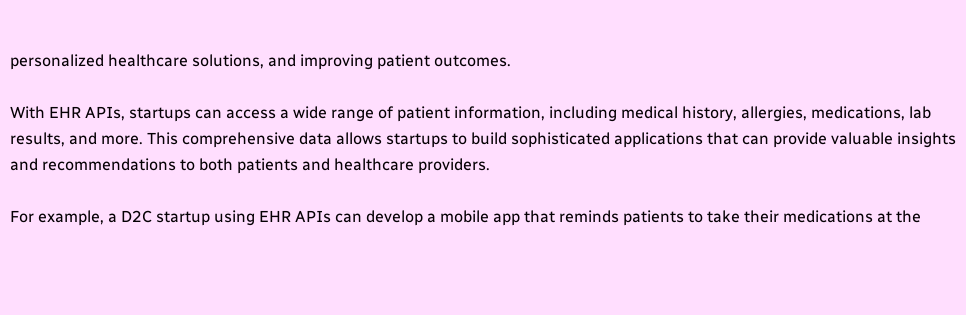personalized healthcare solutions, and improving patient outcomes.

With EHR APIs, startups can access a wide range of patient information, including medical history, allergies, medications, lab results, and more. This comprehensive data allows startups to build sophisticated applications that can provide valuable insights and recommendations to both patients and healthcare providers.

For example, a D2C startup using EHR APIs can develop a mobile app that reminds patients to take their medications at the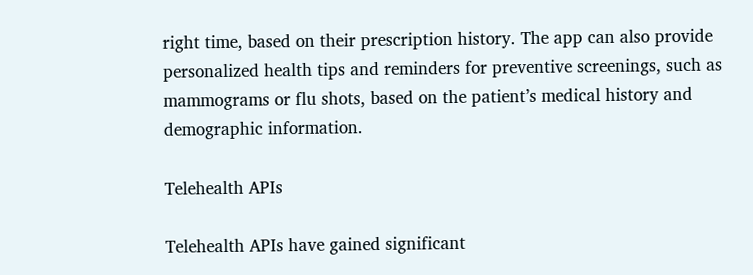right time, based on their prescription history. The app can also provide personalized health tips and reminders for preventive screenings, such as mammograms or flu shots, based on the patient’s medical history and demographic information.

Telehealth APIs

Telehealth APIs have gained significant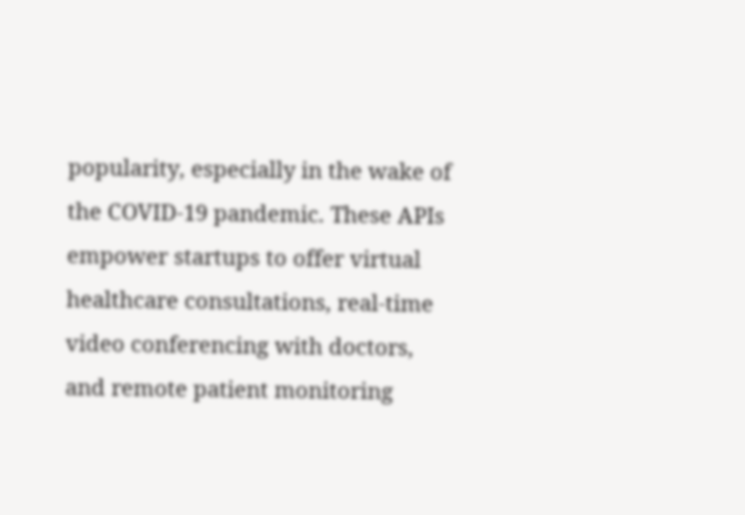popularity, especially in the wake of the COVID-19 pandemic. These APIs empower startups to offer virtual healthcare consultations, real-time video conferencing with doctors, and remote patient monitoring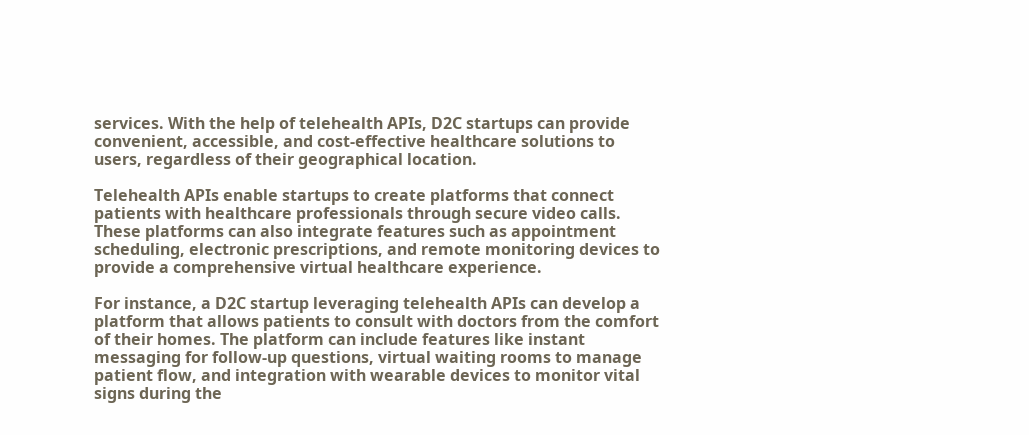services. With the help of telehealth APIs, D2C startups can provide convenient, accessible, and cost-effective healthcare solutions to users, regardless of their geographical location.

Telehealth APIs enable startups to create platforms that connect patients with healthcare professionals through secure video calls. These platforms can also integrate features such as appointment scheduling, electronic prescriptions, and remote monitoring devices to provide a comprehensive virtual healthcare experience.

For instance, a D2C startup leveraging telehealth APIs can develop a platform that allows patients to consult with doctors from the comfort of their homes. The platform can include features like instant messaging for follow-up questions, virtual waiting rooms to manage patient flow, and integration with wearable devices to monitor vital signs during the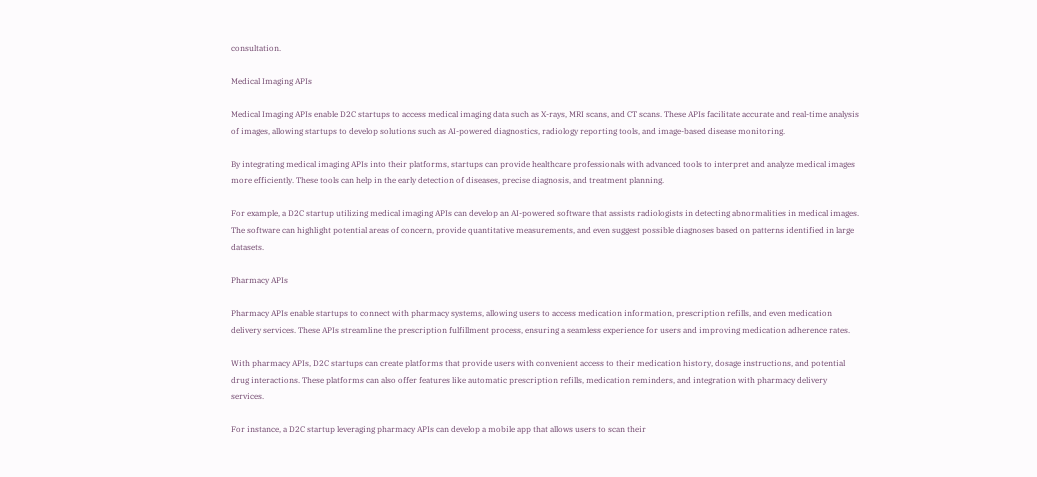consultation.

Medical Imaging APIs

Medical Imaging APIs enable D2C startups to access medical imaging data such as X-rays, MRI scans, and CT scans. These APIs facilitate accurate and real-time analysis of images, allowing startups to develop solutions such as AI-powered diagnostics, radiology reporting tools, and image-based disease monitoring.

By integrating medical imaging APIs into their platforms, startups can provide healthcare professionals with advanced tools to interpret and analyze medical images more efficiently. These tools can help in the early detection of diseases, precise diagnosis, and treatment planning.

For example, a D2C startup utilizing medical imaging APIs can develop an AI-powered software that assists radiologists in detecting abnormalities in medical images. The software can highlight potential areas of concern, provide quantitative measurements, and even suggest possible diagnoses based on patterns identified in large datasets.

Pharmacy APIs

Pharmacy APIs enable startups to connect with pharmacy systems, allowing users to access medication information, prescription refills, and even medication delivery services. These APIs streamline the prescription fulfillment process, ensuring a seamless experience for users and improving medication adherence rates.

With pharmacy APIs, D2C startups can create platforms that provide users with convenient access to their medication history, dosage instructions, and potential drug interactions. These platforms can also offer features like automatic prescription refills, medication reminders, and integration with pharmacy delivery services.

For instance, a D2C startup leveraging pharmacy APIs can develop a mobile app that allows users to scan their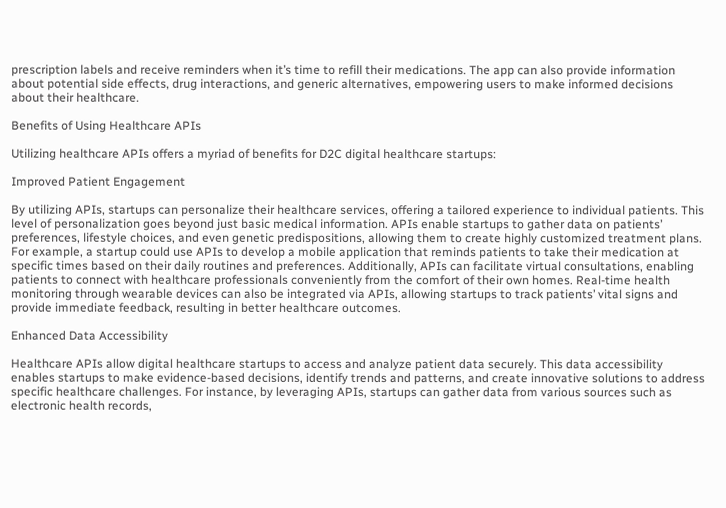prescription labels and receive reminders when it’s time to refill their medications. The app can also provide information about potential side effects, drug interactions, and generic alternatives, empowering users to make informed decisions about their healthcare.

Benefits of Using Healthcare APIs

Utilizing healthcare APIs offers a myriad of benefits for D2C digital healthcare startups:

Improved Patient Engagement

By utilizing APIs, startups can personalize their healthcare services, offering a tailored experience to individual patients. This level of personalization goes beyond just basic medical information. APIs enable startups to gather data on patients’ preferences, lifestyle choices, and even genetic predispositions, allowing them to create highly customized treatment plans. For example, a startup could use APIs to develop a mobile application that reminds patients to take their medication at specific times based on their daily routines and preferences. Additionally, APIs can facilitate virtual consultations, enabling patients to connect with healthcare professionals conveniently from the comfort of their own homes. Real-time health monitoring through wearable devices can also be integrated via APIs, allowing startups to track patients’ vital signs and provide immediate feedback, resulting in better healthcare outcomes.

Enhanced Data Accessibility

Healthcare APIs allow digital healthcare startups to access and analyze patient data securely. This data accessibility enables startups to make evidence-based decisions, identify trends and patterns, and create innovative solutions to address specific healthcare challenges. For instance, by leveraging APIs, startups can gather data from various sources such as electronic health records,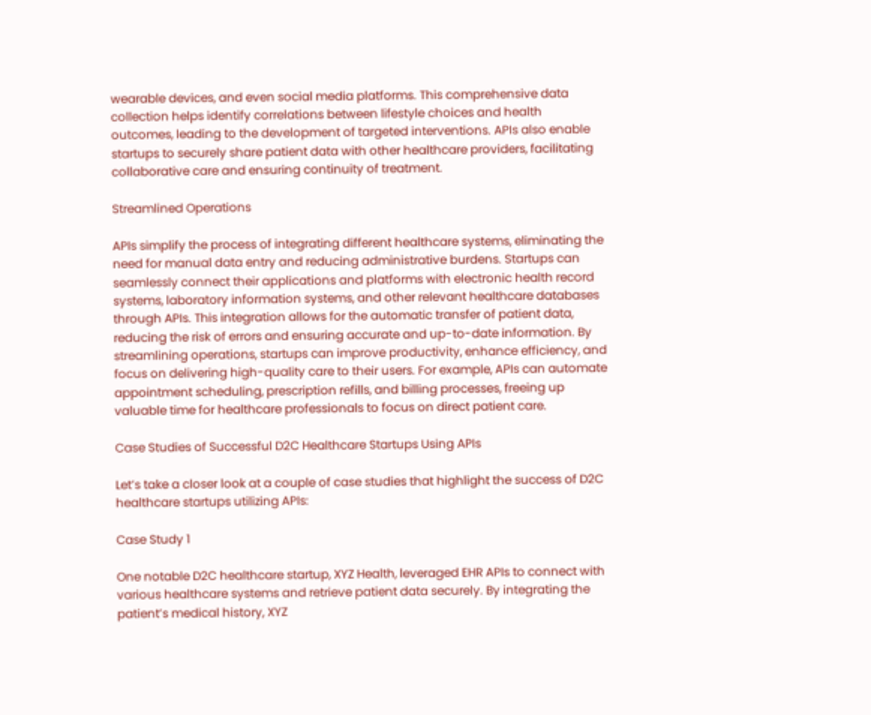wearable devices, and even social media platforms. This comprehensive data collection helps identify correlations between lifestyle choices and health outcomes, leading to the development of targeted interventions. APIs also enable startups to securely share patient data with other healthcare providers, facilitating collaborative care and ensuring continuity of treatment.

Streamlined Operations

APIs simplify the process of integrating different healthcare systems, eliminating the need for manual data entry and reducing administrative burdens. Startups can seamlessly connect their applications and platforms with electronic health record systems, laboratory information systems, and other relevant healthcare databases through APIs. This integration allows for the automatic transfer of patient data, reducing the risk of errors and ensuring accurate and up-to-date information. By streamlining operations, startups can improve productivity, enhance efficiency, and focus on delivering high-quality care to their users. For example, APIs can automate appointment scheduling, prescription refills, and billing processes, freeing up valuable time for healthcare professionals to focus on direct patient care.

Case Studies of Successful D2C Healthcare Startups Using APIs

Let’s take a closer look at a couple of case studies that highlight the success of D2C healthcare startups utilizing APIs:

Case Study 1

One notable D2C healthcare startup, XYZ Health, leveraged EHR APIs to connect with various healthcare systems and retrieve patient data securely. By integrating the patient’s medical history, XYZ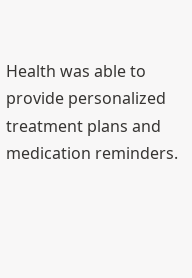Health was able to provide personalized treatment plans and medication reminders.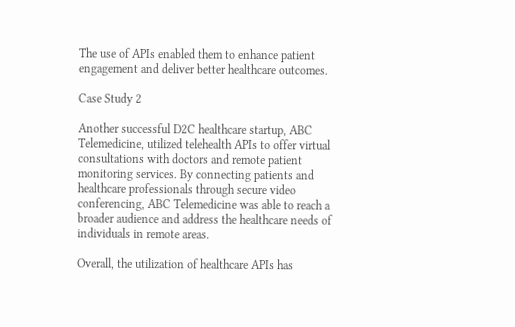The use of APIs enabled them to enhance patient engagement and deliver better healthcare outcomes.

Case Study 2

Another successful D2C healthcare startup, ABC Telemedicine, utilized telehealth APIs to offer virtual consultations with doctors and remote patient monitoring services. By connecting patients and healthcare professionals through secure video conferencing, ABC Telemedicine was able to reach a broader audience and address the healthcare needs of individuals in remote areas.

Overall, the utilization of healthcare APIs has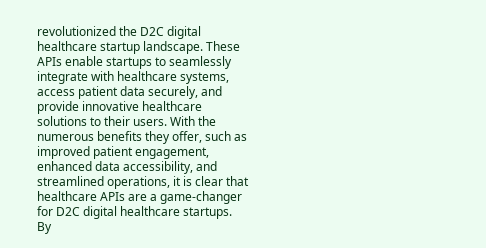revolutionized the D2C digital healthcare startup landscape. These APIs enable startups to seamlessly integrate with healthcare systems, access patient data securely, and provide innovative healthcare solutions to their users. With the numerous benefits they offer, such as improved patient engagement, enhanced data accessibility, and streamlined operations, it is clear that healthcare APIs are a game-changer for D2C digital healthcare startups. By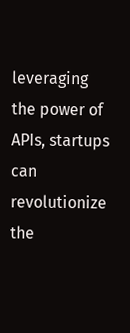leveraging the power of APIs, startups can revolutionize the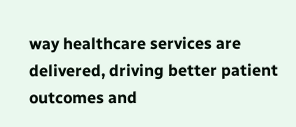way healthcare services are delivered, driving better patient outcomes and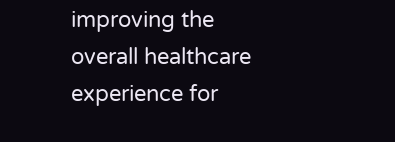improving the overall healthcare experience for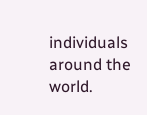individuals around the world.